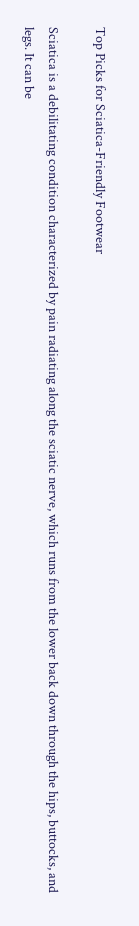Top Picks for Sciatica-Friendly Footwear

Sciatica is a debilitating condition characterized by pain radiating along the sciatic nerve, which runs from the lower back down through the hips, buttocks, and legs. It can be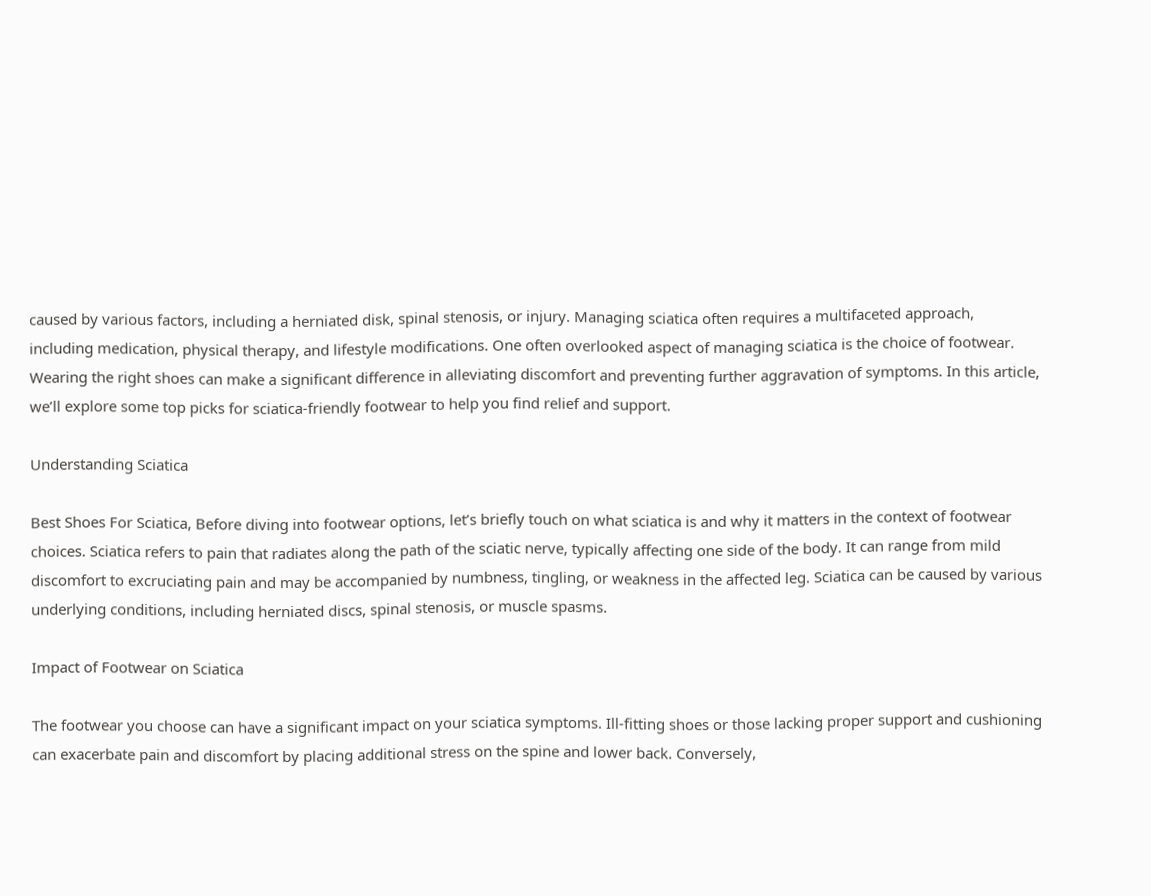caused by various factors, including a herniated disk, spinal stenosis, or injury. Managing sciatica often requires a multifaceted approach, including medication, physical therapy, and lifestyle modifications. One often overlooked aspect of managing sciatica is the choice of footwear. Wearing the right shoes can make a significant difference in alleviating discomfort and preventing further aggravation of symptoms. In this article, we’ll explore some top picks for sciatica-friendly footwear to help you find relief and support.

Understanding Sciatica

Best Shoes For Sciatica, Before diving into footwear options, let’s briefly touch on what sciatica is and why it matters in the context of footwear choices. Sciatica refers to pain that radiates along the path of the sciatic nerve, typically affecting one side of the body. It can range from mild discomfort to excruciating pain and may be accompanied by numbness, tingling, or weakness in the affected leg. Sciatica can be caused by various underlying conditions, including herniated discs, spinal stenosis, or muscle spasms.

Impact of Footwear on Sciatica

The footwear you choose can have a significant impact on your sciatica symptoms. Ill-fitting shoes or those lacking proper support and cushioning can exacerbate pain and discomfort by placing additional stress on the spine and lower back. Conversely,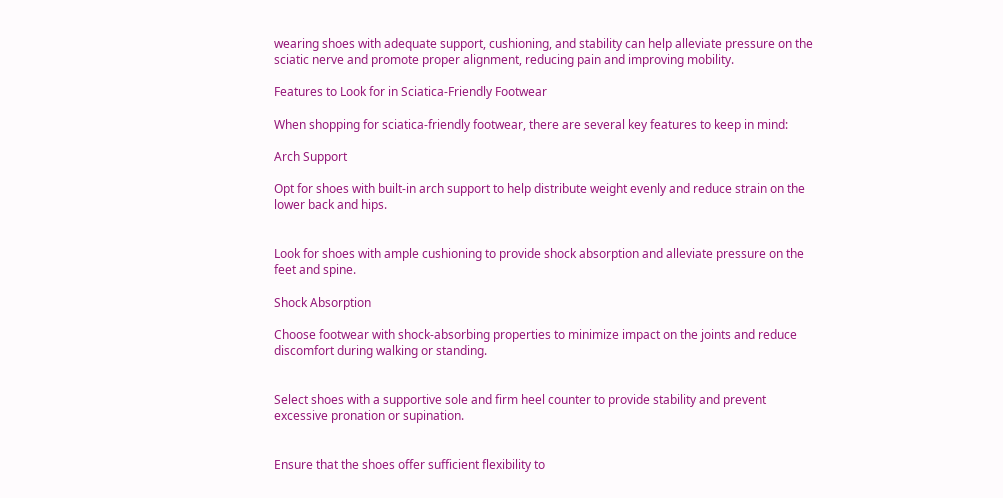wearing shoes with adequate support, cushioning, and stability can help alleviate pressure on the sciatic nerve and promote proper alignment, reducing pain and improving mobility.

Features to Look for in Sciatica-Friendly Footwear

When shopping for sciatica-friendly footwear, there are several key features to keep in mind:

Arch Support

Opt for shoes with built-in arch support to help distribute weight evenly and reduce strain on the lower back and hips.


Look for shoes with ample cushioning to provide shock absorption and alleviate pressure on the feet and spine.

Shock Absorption

Choose footwear with shock-absorbing properties to minimize impact on the joints and reduce discomfort during walking or standing.


Select shoes with a supportive sole and firm heel counter to provide stability and prevent excessive pronation or supination.


Ensure that the shoes offer sufficient flexibility to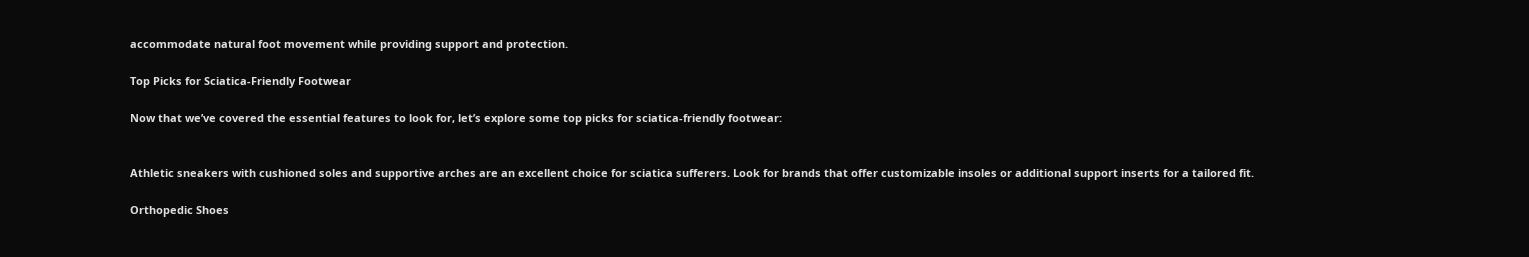accommodate natural foot movement while providing support and protection.

Top Picks for Sciatica-Friendly Footwear

Now that we’ve covered the essential features to look for, let’s explore some top picks for sciatica-friendly footwear:


Athletic sneakers with cushioned soles and supportive arches are an excellent choice for sciatica sufferers. Look for brands that offer customizable insoles or additional support inserts for a tailored fit.

Orthopedic Shoes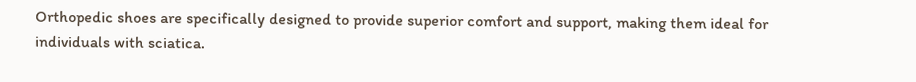Orthopedic shoes are specifically designed to provide superior comfort and support, making them ideal for individuals with sciatica.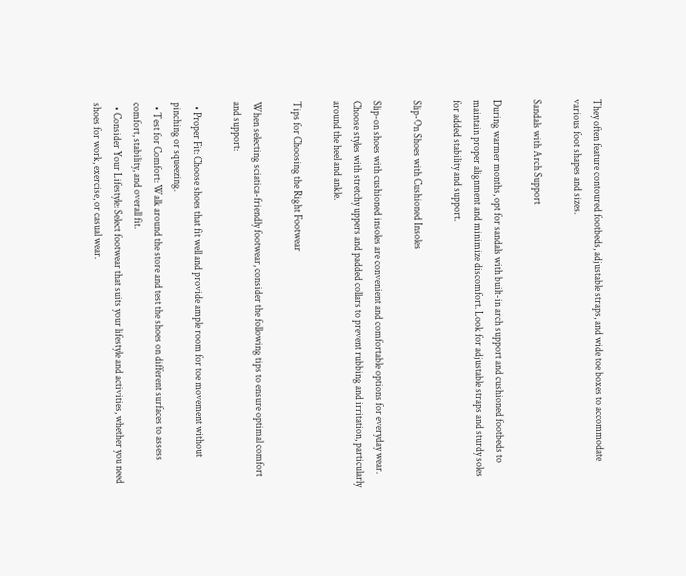They often feature contoured footbeds, adjustable straps, and wide toe boxes to accommodate various foot shapes and sizes.

Sandals with Arch Support

During warmer months, opt for sandals with built-in arch support and cushioned footbeds to maintain proper alignment and minimize discomfort. Look for adjustable straps and sturdy soles for added stability and support.

Slip-On Shoes with Cushioned Insoles

Slip-on shoes with cushioned insoles are convenient and comfortable options for everyday wear. Choose styles with stretchy uppers and padded collars to prevent rubbing and irritation, particularly around the heel and ankle.

Tips for Choosing the Right Footwear

When selecting sciatica-friendly footwear, consider the following tips to ensure optimal comfort and support:

  • Proper Fit: Choose shoes that fit well and provide ample room for toe movement without pinching or squeezing.
  • Test for Comfort: Walk around the store and test the shoes on different surfaces to assess comfort, stability, and overall fit.
  • Consider Your Lifestyle: Select footwear that suits your lifestyle and activities, whether you need shoes for work, exercise, or casual wear.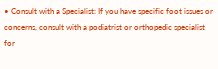• Consult with a Specialist: If you have specific foot issues or concerns, consult with a podiatrist or orthopedic specialist for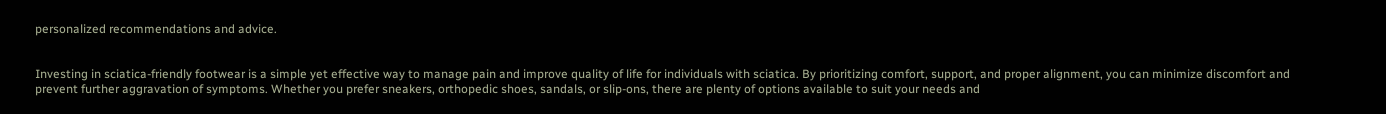personalized recommendations and advice.


Investing in sciatica-friendly footwear is a simple yet effective way to manage pain and improve quality of life for individuals with sciatica. By prioritizing comfort, support, and proper alignment, you can minimize discomfort and prevent further aggravation of symptoms. Whether you prefer sneakers, orthopedic shoes, sandals, or slip-ons, there are plenty of options available to suit your needs and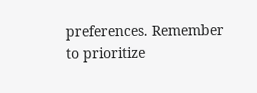preferences. Remember to prioritize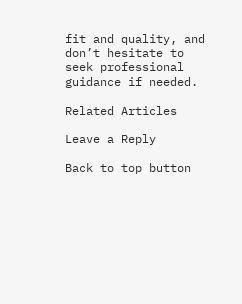fit and quality, and don’t hesitate to seek professional guidance if needed.

Related Articles

Leave a Reply

Back to top button